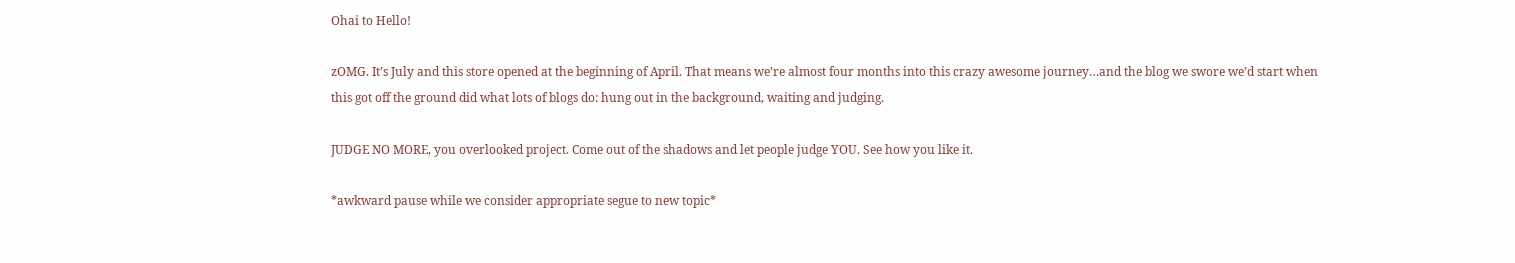Ohai to Hello!

zOMG. It’s July and this store opened at the beginning of April. That means we’re almost four months into this crazy awesome journey…and the blog we swore we’d start when this got off the ground did what lots of blogs do: hung out in the background, waiting and judging.

JUDGE NO MORE, you overlooked project. Come out of the shadows and let people judge YOU. See how you like it.

*awkward pause while we consider appropriate segue to new topic*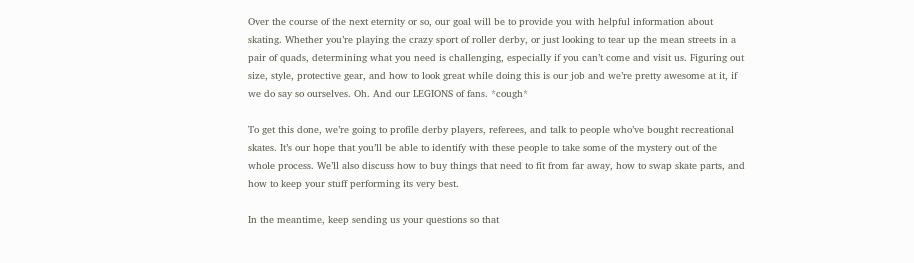Over the course of the next eternity or so, our goal will be to provide you with helpful information about skating. Whether you’re playing the crazy sport of roller derby, or just looking to tear up the mean streets in a pair of quads, determining what you need is challenging, especially if you can’t come and visit us. Figuring out size, style, protective gear, and how to look great while doing this is our job and we’re pretty awesome at it, if we do say so ourselves. Oh. And our LEGIONS of fans. *cough*

To get this done, we’re going to profile derby players, referees, and talk to people who’ve bought recreational skates. It’s our hope that you’ll be able to identify with these people to take some of the mystery out of the whole process. We’ll also discuss how to buy things that need to fit from far away, how to swap skate parts, and how to keep your stuff performing its very best.

In the meantime, keep sending us your questions so that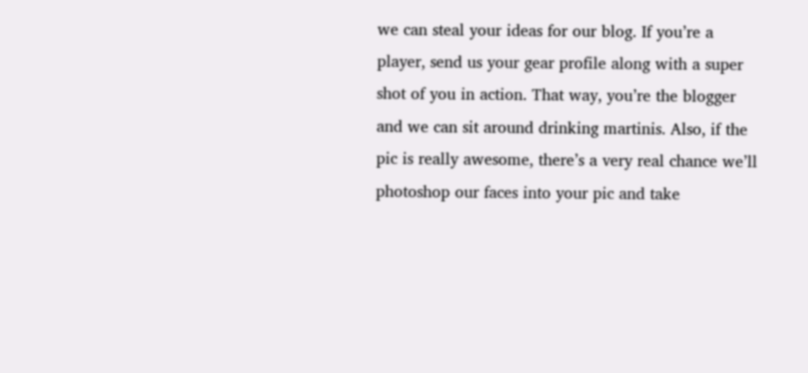we can steal your ideas for our blog. If you’re a player, send us your gear profile along with a super shot of you in action. That way, you’re the blogger and we can sit around drinking martinis. Also, if the pic is really awesome, there’s a very real chance we’ll photoshop our faces into your pic and take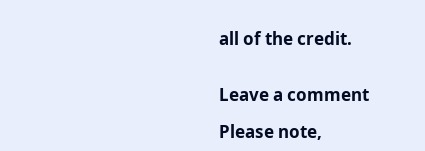all of the credit.


Leave a comment

Please note,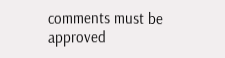comments must be approved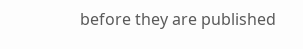before they are published